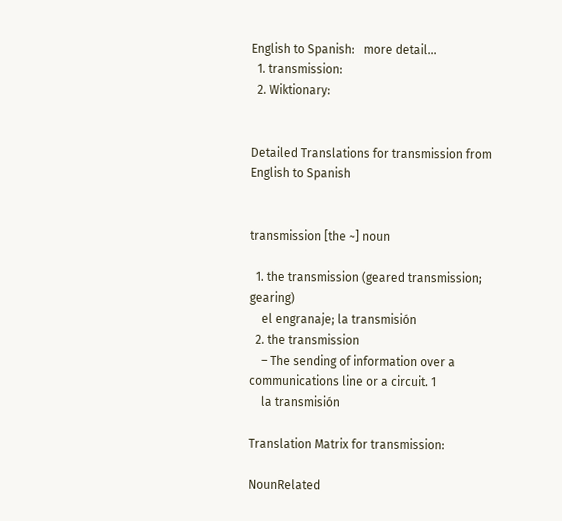English to Spanish:   more detail...
  1. transmission:
  2. Wiktionary:


Detailed Translations for transmission from English to Spanish


transmission [the ~] noun

  1. the transmission (geared transmission; gearing)
    el engranaje; la transmisión
  2. the transmission
    – The sending of information over a communications line or a circuit. 1
    la transmisión

Translation Matrix for transmission:

NounRelated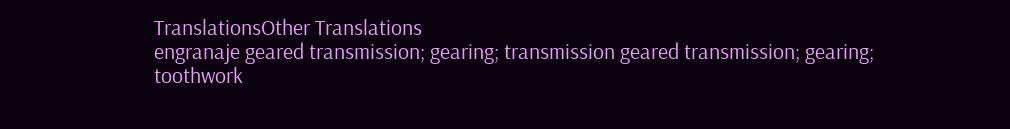TranslationsOther Translations
engranaje geared transmission; gearing; transmission geared transmission; gearing; toothwork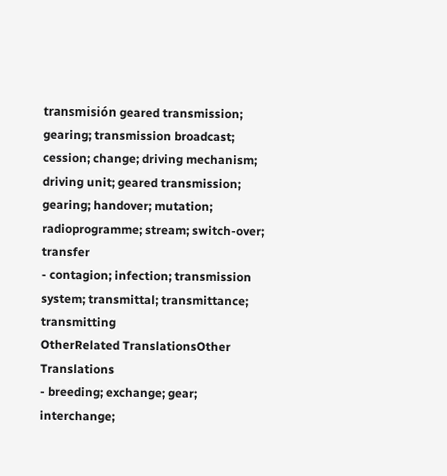transmisión geared transmission; gearing; transmission broadcast; cession; change; driving mechanism; driving unit; geared transmission; gearing; handover; mutation; radioprogramme; stream; switch-over; transfer
- contagion; infection; transmission system; transmittal; transmittance; transmitting
OtherRelated TranslationsOther Translations
- breeding; exchange; gear; interchange;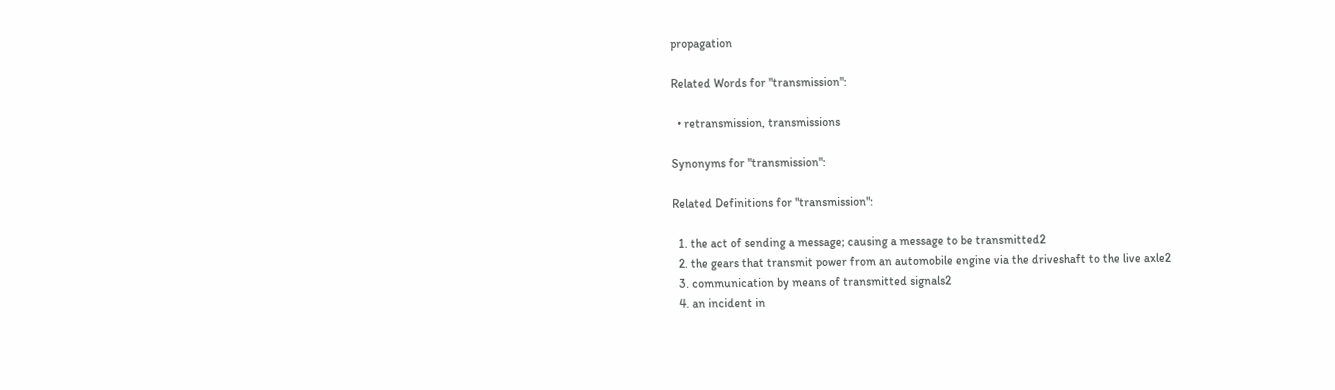propagation

Related Words for "transmission":

  • retransmission, transmissions

Synonyms for "transmission":

Related Definitions for "transmission":

  1. the act of sending a message; causing a message to be transmitted2
  2. the gears that transmit power from an automobile engine via the driveshaft to the live axle2
  3. communication by means of transmitted signals2
  4. an incident in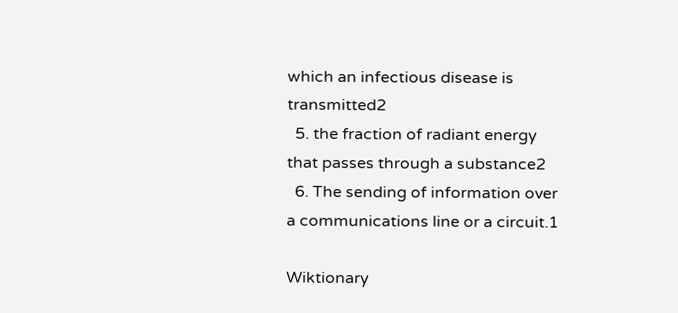which an infectious disease is transmitted2
  5. the fraction of radiant energy that passes through a substance2
  6. The sending of information over a communications line or a circuit.1

Wiktionary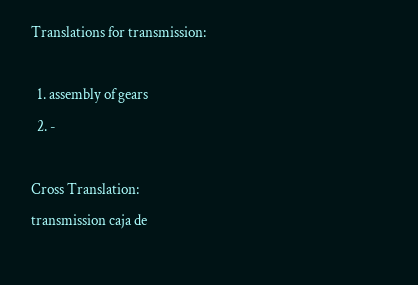Translations for transmission:

  1. assembly of gears
  2. -

Cross Translation:
transmission caja de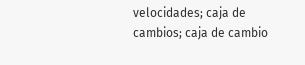velocidades; caja de cambios; caja de cambio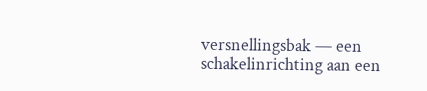versnellingsbak — een schakelinrichting aan een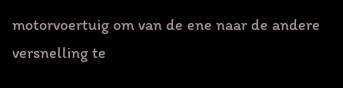motorvoertuig om van de ene naar de andere versnelling te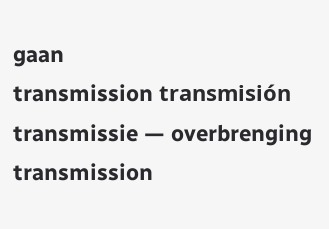gaan
transmission transmisión transmissie — overbrenging
transmission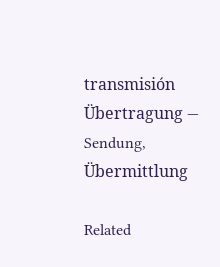transmisión Übertragung — Sendung, Übermittlung

Related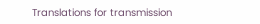Translations for transmission